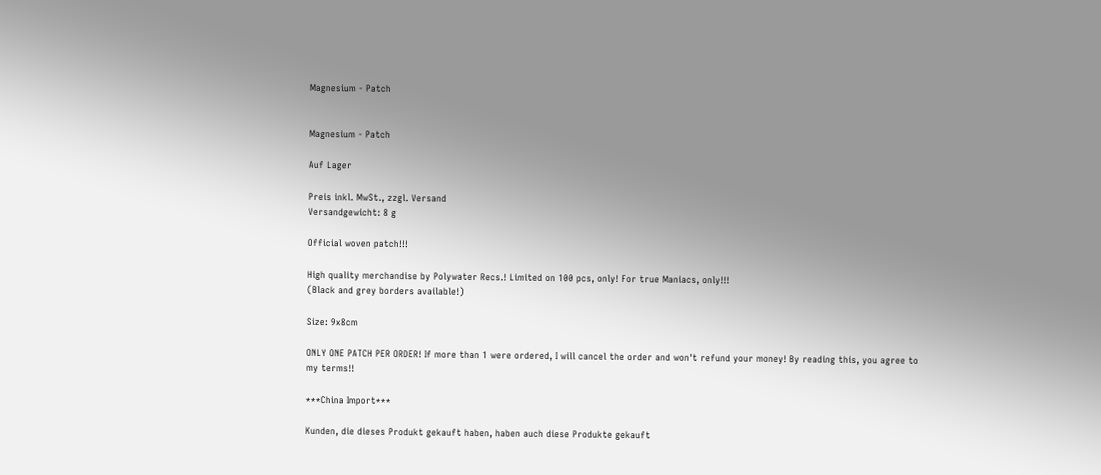Magnesium - Patch


Magnesium - Patch

Auf Lager

Preis inkl. MwSt., zzgl. Versand
Versandgewicht: 8 g

Official woven patch!!!

High quality merchandise by Polywater Recs.! Limited on 100 pcs, only! For true Maniacs, only!!!
(Black and grey borders available!)

Size: 9x8cm

ONLY ONE PATCH PER ORDER! If more than 1 were ordered, I will cancel the order and won't refund your money! By reading this, you agree to my terms!!

***China Import***

Kunden, die dieses Produkt gekauft haben, haben auch diese Produkte gekauft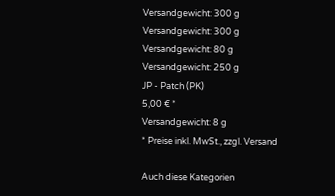Versandgewicht: 300 g
Versandgewicht: 300 g
Versandgewicht: 80 g
Versandgewicht: 250 g
JP - Patch (PK)
5,00 € *
Versandgewicht: 8 g
* Preise inkl. MwSt., zzgl. Versand

Auch diese Kategorien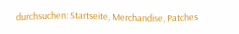durchsuchen: Startseite, Merchandise, Patches